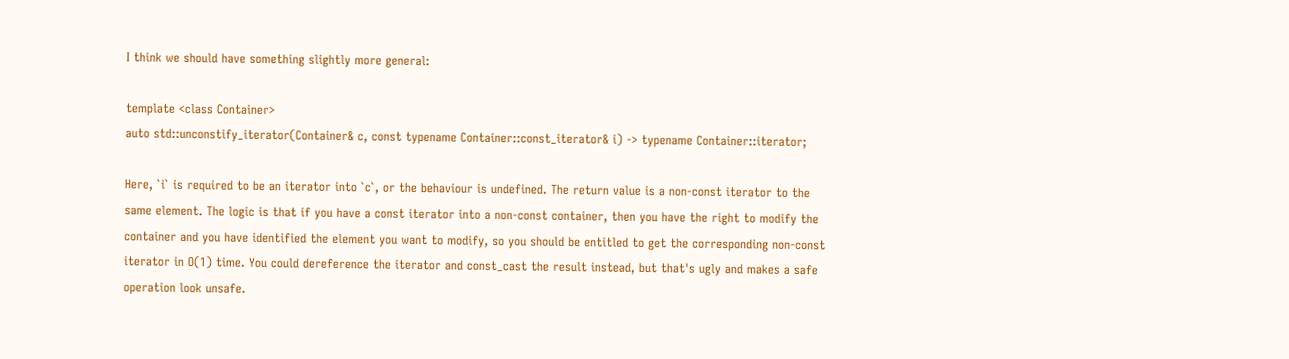I think we should have something slightly more general:

template <class Container>
auto std::unconstify_iterator(Container& c, const typename Container::const_iterator& i) -> typename Container::iterator;

Here, `i` is required to be an iterator into `c`, or the behaviour is undefined. The return value is a non-const iterator to the same element. The logic is that if you have a const iterator into a non-const container, then you have the right to modify the container and you have identified the element you want to modify, so you should be entitled to get the corresponding non-const iterator in O(1) time. You could dereference the iterator and const_cast the result instead, but that's ugly and makes a safe operation look unsafe.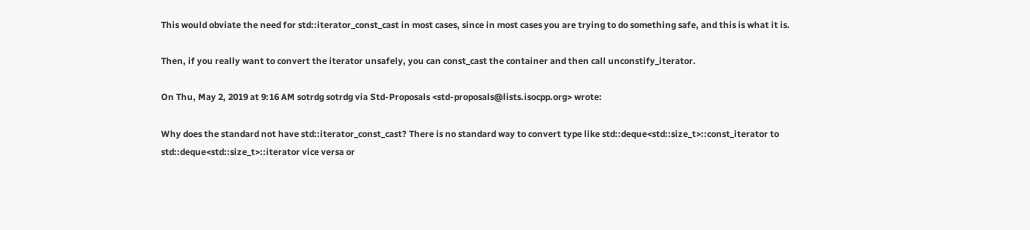This would obviate the need for std::iterator_const_cast in most cases, since in most cases you are trying to do something safe, and this is what it is.

Then, if you really want to convert the iterator unsafely, you can const_cast the container and then call unconstify_iterator.

On Thu, May 2, 2019 at 9:16 AM sotrdg sotrdg via Std-Proposals <std-proposals@lists.isocpp.org> wrote:

Why does the standard not have std::iterator_const_cast? There is no standard way to convert type like std::deque<std::size_t>::const_iterator to std::deque<std::size_t>::iterator vice versa or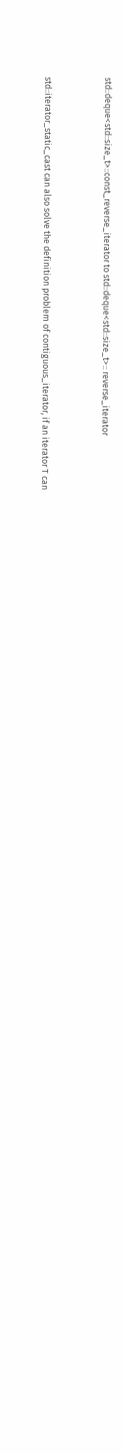std::deque<std::size_t>::const_reverse_iterator to std::deque<std::size_t>:: reverse_iterator


std::iterator_static_cast can also solve the definition problem of contiguous_iterator, if an iterator T can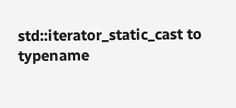std::iterator_static_cast to typename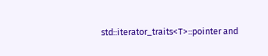std::iterator_traits<T>::pointer and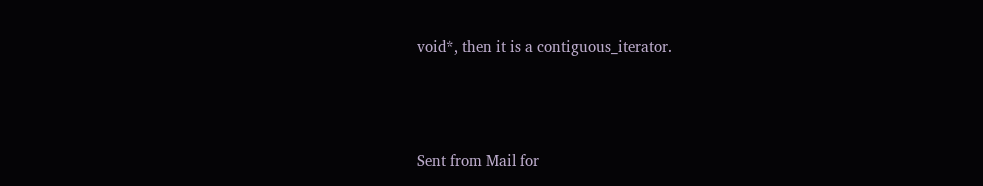void*, then it is a contiguous_iterator.



Sent from Mail for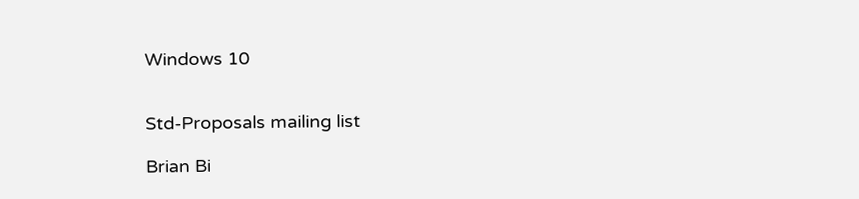Windows 10


Std-Proposals mailing list

Brian Bi